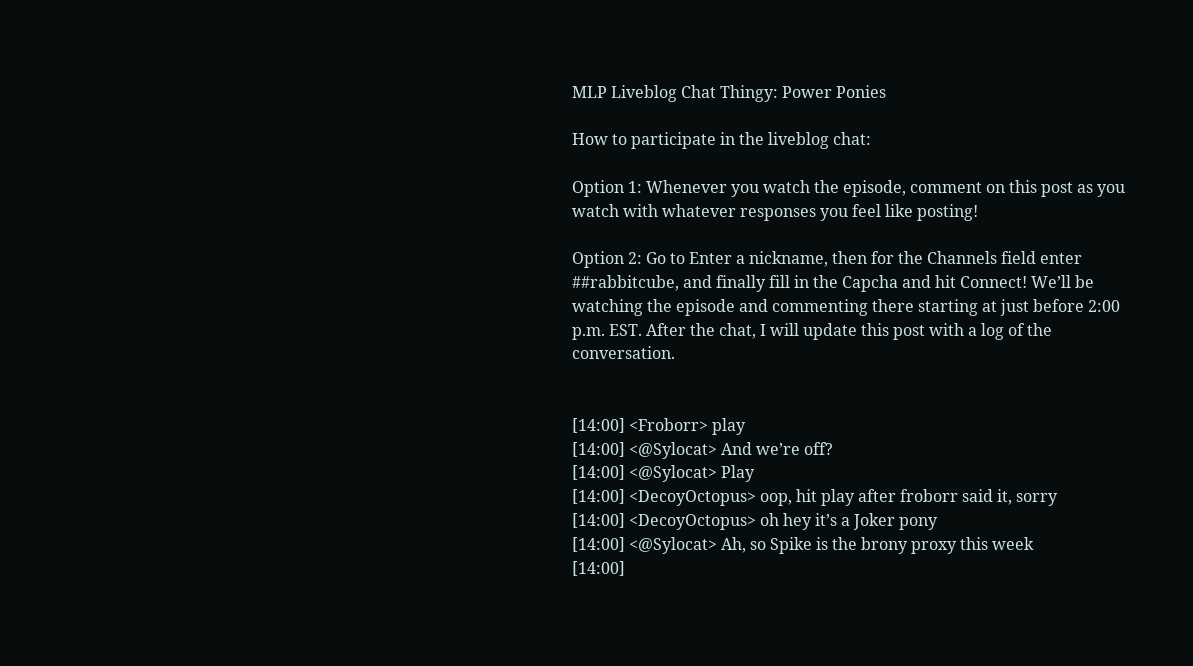MLP Liveblog Chat Thingy: Power Ponies

How to participate in the liveblog chat:

Option 1: Whenever you watch the episode, comment on this post as you watch with whatever responses you feel like posting!

Option 2: Go to Enter a nickname, then for the Channels field enter ##rabbitcube, and finally fill in the Capcha and hit Connect! We’ll be watching the episode and commenting there starting at just before 2:00 p.m. EST. After the chat, I will update this post with a log of the conversation.


[14:00] <Froborr> play
[14:00] <@Sylocat> And we’re off?
[14:00] <@Sylocat> Play
[14:00] <DecoyOctopus> oop, hit play after froborr said it, sorry
[14:00] <DecoyOctopus> oh hey it’s a Joker pony
[14:00] <@Sylocat> Ah, so Spike is the brony proxy this week
[14:00]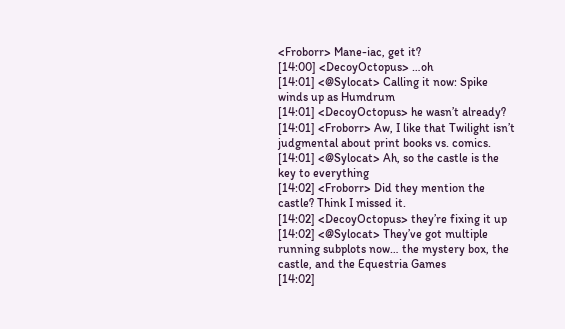<Froborr> Mane-iac, get it?
[14:00] <DecoyOctopus> …oh
[14:01] <@Sylocat> Calling it now: Spike winds up as Humdrum
[14:01] <DecoyOctopus> he wasn’t already?
[14:01] <Froborr> Aw, I like that Twilight isn’t judgmental about print books vs. comics.
[14:01] <@Sylocat> Ah, so the castle is the key to everything
[14:02] <Froborr> Did they mention the castle? Think I missed it.
[14:02] <DecoyOctopus> they’re fixing it up
[14:02] <@Sylocat> They’ve got multiple running subplots now… the mystery box, the castle, and the Equestria Games
[14:02]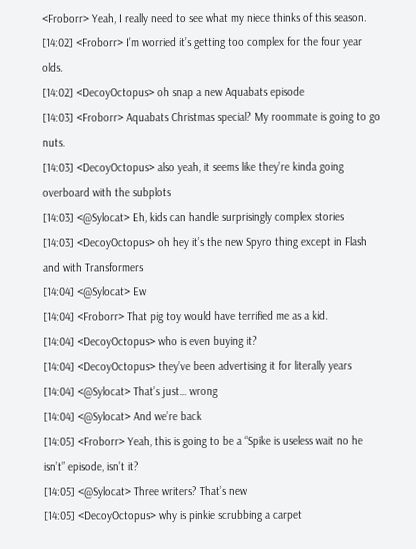<Froborr> Yeah, I really need to see what my niece thinks of this season.
[14:02] <Froborr> I’m worried it’s getting too complex for the four year olds.
[14:02] <DecoyOctopus> oh snap a new Aquabats episode
[14:03] <Froborr> Aquabats Christmas special? My roommate is going to go nuts.
[14:03] <DecoyOctopus> also yeah, it seems like they’re kinda going overboard with the subplots
[14:03] <@Sylocat> Eh, kids can handle surprisingly complex stories
[14:03] <DecoyOctopus> oh hey it’s the new Spyro thing except in Flash and with Transformers
[14:04] <@Sylocat> Ew
[14:04] <Froborr> That pig toy would have terrified me as a kid.
[14:04] <DecoyOctopus> who is even buying it?
[14:04] <DecoyOctopus> they’ve been advertising it for literally years
[14:04] <@Sylocat> That’s just… wrong
[14:04] <@Sylocat> And we’re back
[14:05] <Froborr> Yeah, this is going to be a “Spike is useless wait no he isn’t” episode, isn’t it?
[14:05] <@Sylocat> Three writers? That’s new
[14:05] <DecoyOctopus> why is pinkie scrubbing a carpet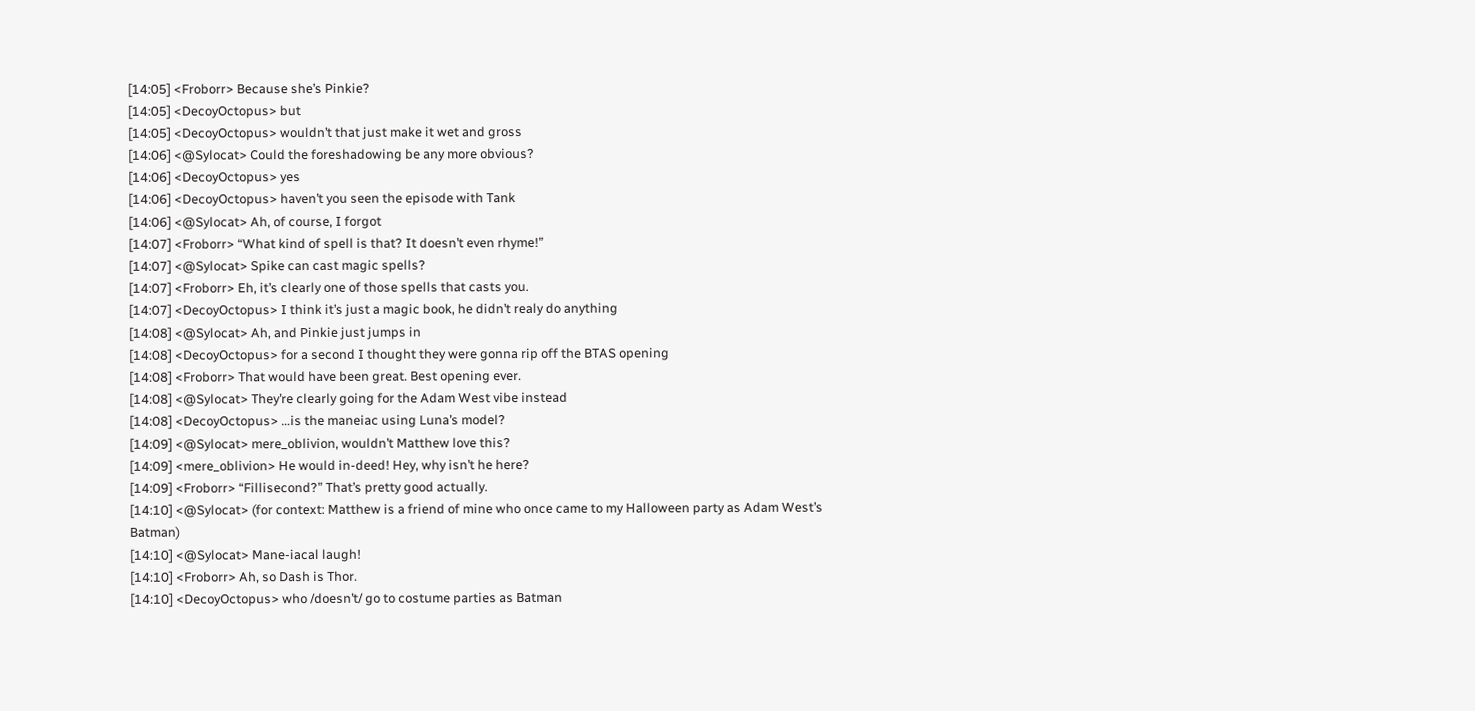[14:05] <Froborr> Because she’s Pinkie?
[14:05] <DecoyOctopus> but
[14:05] <DecoyOctopus> wouldn’t that just make it wet and gross
[14:06] <@Sylocat> Could the foreshadowing be any more obvious?
[14:06] <DecoyOctopus> yes
[14:06] <DecoyOctopus> haven’t you seen the episode with Tank
[14:06] <@Sylocat> Ah, of course, I forgot
[14:07] <Froborr> “What kind of spell is that? It doesn’t even rhyme!”
[14:07] <@Sylocat> Spike can cast magic spells?
[14:07] <Froborr> Eh, it’s clearly one of those spells that casts you.
[14:07] <DecoyOctopus> I think it’s just a magic book, he didn’t realy do anything
[14:08] <@Sylocat> Ah, and Pinkie just jumps in
[14:08] <DecoyOctopus> for a second I thought they were gonna rip off the BTAS opening
[14:08] <Froborr> That would have been great. Best opening ever.
[14:08] <@Sylocat> They’re clearly going for the Adam West vibe instead
[14:08] <DecoyOctopus> …is the maneiac using Luna’s model?
[14:09] <@Sylocat> mere_oblivion, wouldn’t Matthew love this?
[14:09] <mere_oblivion> He would in-deed! Hey, why isn’t he here?
[14:09] <Froborr> “Fillisecond?” That’s pretty good actually.
[14:10] <@Sylocat> (for context: Matthew is a friend of mine who once came to my Halloween party as Adam West’s Batman)
[14:10] <@Sylocat> Mane-iacal laugh!
[14:10] <Froborr> Ah, so Dash is Thor.
[14:10] <DecoyOctopus> who /doesn’t/ go to costume parties as Batman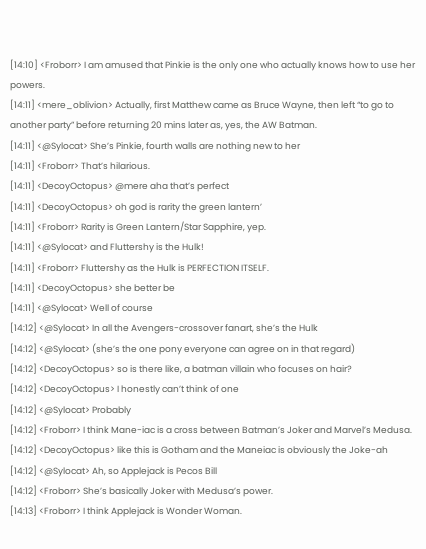[14:10] <Froborr> I am amused that Pinkie is the only one who actually knows how to use her powers.
[14:11] <mere_oblivion> Actually, first Matthew came as Bruce Wayne, then left “to go to another party” before returning 20 mins later as, yes, the AW Batman.
[14:11] <@Sylocat> She’s Pinkie, fourth walls are nothing new to her
[14:11] <Froborr> That’s hilarious.
[14:11] <DecoyOctopus> @mere aha that’s perfect
[14:11] <DecoyOctopus> oh god is rarity the green lantern’
[14:11] <Froborr> Rarity is Green Lantern/Star Sapphire, yep.
[14:11] <@Sylocat> and Fluttershy is the Hulk!
[14:11] <Froborr> Fluttershy as the Hulk is PERFECTION ITSELF.
[14:11] <DecoyOctopus> she better be
[14:11] <@Sylocat> Well of course
[14:12] <@Sylocat> In all the Avengers-crossover fanart, she’s the Hulk
[14:12] <@Sylocat> (she’s the one pony everyone can agree on in that regard)
[14:12] <DecoyOctopus> so is there like, a batman villain who focuses on hair?
[14:12] <DecoyOctopus> I honestly can’t think of one
[14:12] <@Sylocat> Probably
[14:12] <Froborr> I think Mane-iac is a cross between Batman’s Joker and Marvel’s Medusa.
[14:12] <DecoyOctopus> like this is Gotham and the Maneiac is obviously the Joke-ah
[14:12] <@Sylocat> Ah, so Applejack is Pecos Bill
[14:12] <Froborr> She’s basically Joker with Medusa’s power.
[14:13] <Froborr> I think Applejack is Wonder Woman.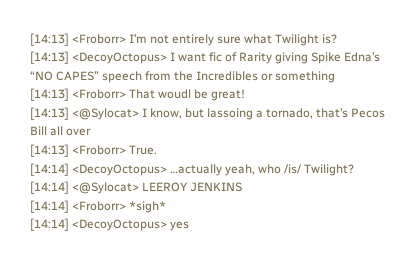[14:13] <Froborr> I’m not entirely sure what Twilight is?
[14:13] <DecoyOctopus> I want fic of Rarity giving Spike Edna’s “NO CAPES” speech from the Incredibles or something
[14:13] <Froborr> That woudl be great!
[14:13] <@Sylocat> I know, but lassoing a tornado, that’s Pecos Bill all over
[14:13] <Froborr> True.
[14:14] <DecoyOctopus> …actually yeah, who /is/ Twilight?
[14:14] <@Sylocat> LEEROY JENKINS
[14:14] <Froborr> *sigh*
[14:14] <DecoyOctopus> yes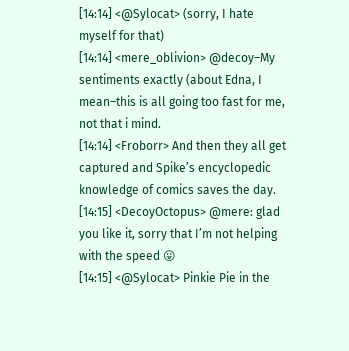[14:14] <@Sylocat> (sorry, I hate myself for that)
[14:14] <mere_oblivion> @decoy–My sentiments exactly (about Edna, I mean–this is all going too fast for me, not that i mind.
[14:14] <Froborr> And then they all get captured and Spike’s encyclopedic knowledge of comics saves the day.
[14:15] <DecoyOctopus> @mere: glad you like it, sorry that I’m not helping with the speed 😛
[14:15] <@Sylocat> Pinkie Pie in the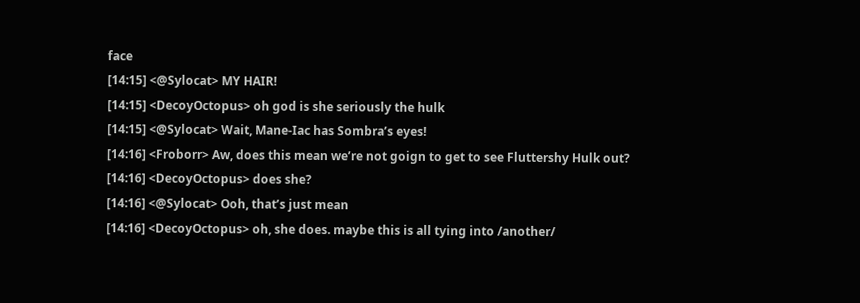face
[14:15] <@Sylocat> MY HAIR!
[14:15] <DecoyOctopus> oh god is she seriously the hulk
[14:15] <@Sylocat> Wait, Mane-Iac has Sombra’s eyes!
[14:16] <Froborr> Aw, does this mean we’re not goign to get to see Fluttershy Hulk out?
[14:16] <DecoyOctopus> does she?
[14:16] <@Sylocat> Ooh, that’s just mean
[14:16] <DecoyOctopus> oh, she does. maybe this is all tying into /another/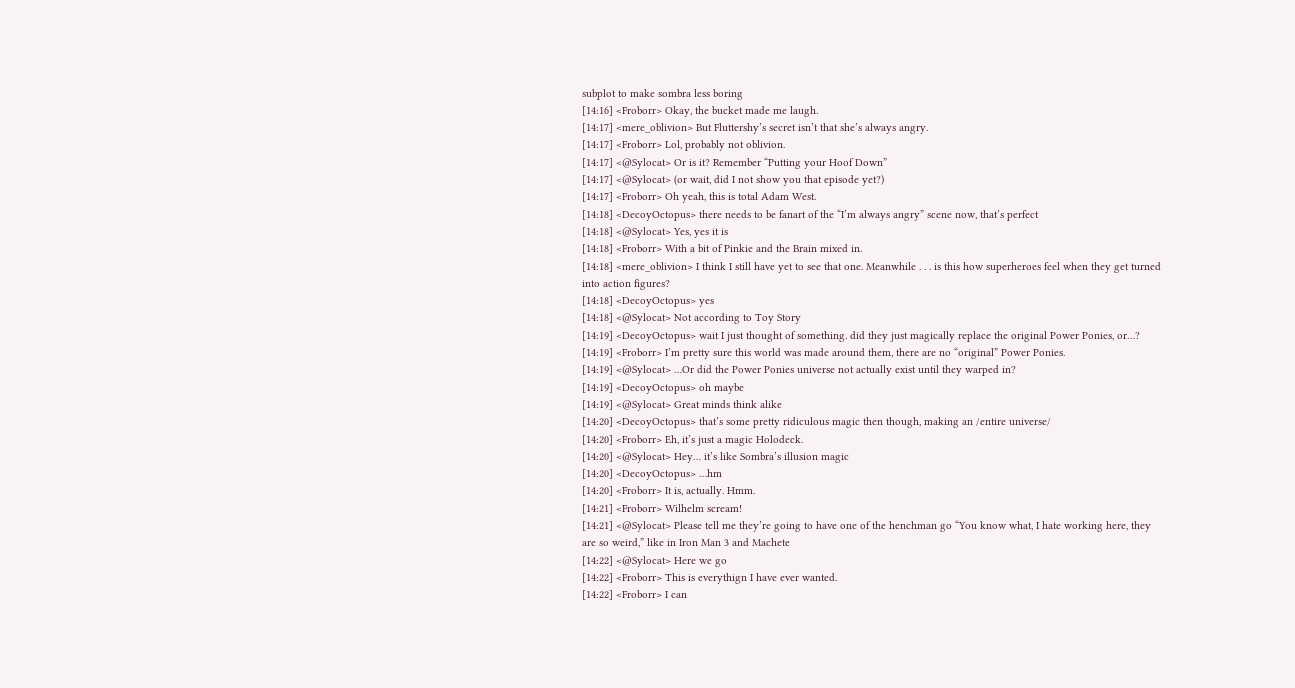subplot to make sombra less boring
[14:16] <Froborr> Okay, the bucket made me laugh.
[14:17] <mere_oblivion> But Fluttershy’s secret isn’t that she’s always angry.
[14:17] <Froborr> Lol, probably not oblivion.
[14:17] <@Sylocat> Or is it? Remember “Putting your Hoof Down”
[14:17] <@Sylocat> (or wait, did I not show you that episode yet?)
[14:17] <Froborr> Oh yeah, this is total Adam West.
[14:18] <DecoyOctopus> there needs to be fanart of the “I’m always angry” scene now, that’s perfect
[14:18] <@Sylocat> Yes, yes it is
[14:18] <Froborr> With a bit of Pinkie and the Brain mixed in.
[14:18] <mere_oblivion> I think I still have yet to see that one. Meanwhile . . . is this how superheroes feel when they get turned into action figures?
[14:18] <DecoyOctopus> yes
[14:18] <@Sylocat> Not according to Toy Story
[14:19] <DecoyOctopus> wait I just thought of something. did they just magically replace the original Power Ponies, or…?
[14:19] <Froborr> I’m pretty sure this world was made around them, there are no “original” Power Ponies.
[14:19] <@Sylocat> …Or did the Power Ponies universe not actually exist until they warped in?
[14:19] <DecoyOctopus> oh maybe
[14:19] <@Sylocat> Great minds think alike
[14:20] <DecoyOctopus> that’s some pretty ridiculous magic then though, making an /entire universe/
[14:20] <Froborr> Eh, it’s just a magic Holodeck.
[14:20] <@Sylocat> Hey… it’s like Sombra’s illusion magic
[14:20] <DecoyOctopus> …hm
[14:20] <Froborr> It is, actually. Hmm.
[14:21] <Froborr> Wilhelm scream!
[14:21] <@Sylocat> Please tell me they’re going to have one of the henchman go “You know what, I hate working here, they are so weird,” like in Iron Man 3 and Machete
[14:22] <@Sylocat> Here we go
[14:22] <Froborr> This is everythign I have ever wanted.
[14:22] <Froborr> I can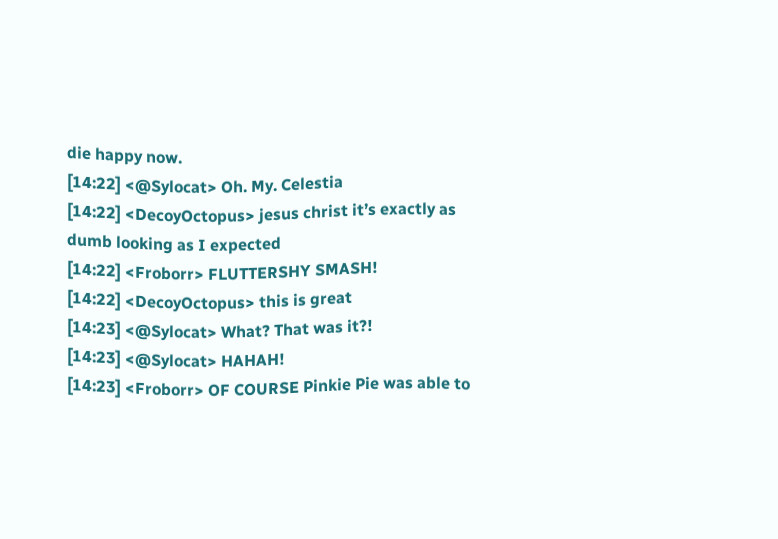die happy now.
[14:22] <@Sylocat> Oh. My. Celestia
[14:22] <DecoyOctopus> jesus christ it’s exactly as dumb looking as I expected
[14:22] <Froborr> FLUTTERSHY SMASH!
[14:22] <DecoyOctopus> this is great
[14:23] <@Sylocat> What? That was it?!
[14:23] <@Sylocat> HAHAH!
[14:23] <Froborr> OF COURSE Pinkie Pie was able to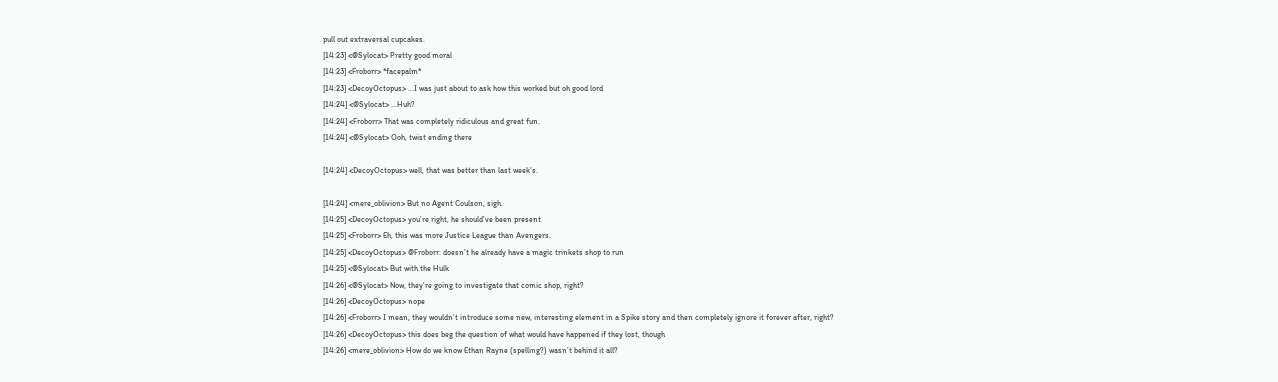pull out extraversal cupcakes.
[14:23] <@Sylocat> Pretty good moral
[14:23] <Froborr> *facepalm*
[14:23] <DecoyOctopus> …I was just about to ask how this worked but oh good lord
[14:24] <@Sylocat> …Huh?
[14:24] <Froborr> That was completely ridiculous and great fun.
[14:24] <@Sylocat> Ooh, twist ending there

[14:24] <DecoyOctopus> well, that was better than last week’s.

[14:24] <mere_oblivion> But no Agent Coulson, sigh.
[14:25] <DecoyOctopus> you’re right, he should’ve been present
[14:25] <Froborr> Eh, this was more Justice League than Avengers.
[14:25] <DecoyOctopus> @Froborr: doesn’t he already have a magic trinkets shop to run
[14:25] <@Sylocat> But with the Hulk
[14:26] <@Sylocat> Now, they’re going to investigate that comic shop, right?
[14:26] <DecoyOctopus> nope
[14:26] <Froborr> I mean, they wouldn’t introduce some new, interesting element in a Spike story and then completely ignore it forever after, right?
[14:26] <DecoyOctopus> this does beg the question of what would have happened if they lost, though
[14:26] <mere_oblivion> How do we know Ethan Rayne (spelling?) wasn’t behind it all?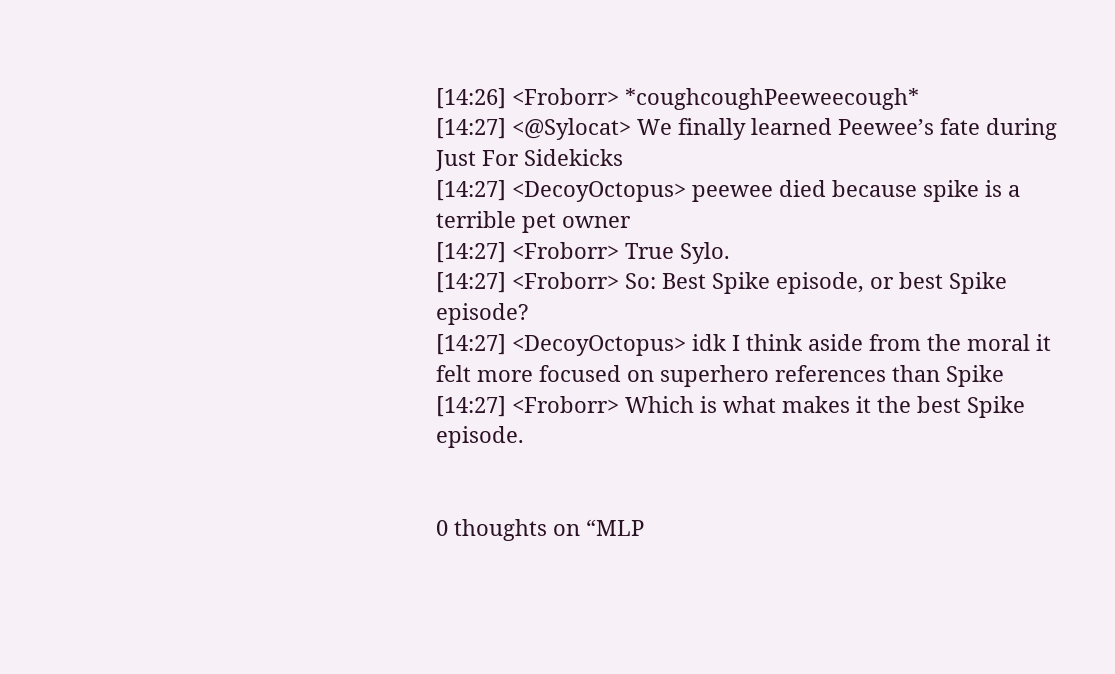[14:26] <Froborr> *coughcoughPeeweecough*
[14:27] <@Sylocat> We finally learned Peewee’s fate during Just For Sidekicks
[14:27] <DecoyOctopus> peewee died because spike is a terrible pet owner
[14:27] <Froborr> True Sylo.
[14:27] <Froborr> So: Best Spike episode, or best Spike episode?
[14:27] <DecoyOctopus> idk I think aside from the moral it felt more focused on superhero references than Spike
[14:27] <Froborr> Which is what makes it the best Spike episode.


0 thoughts on “MLP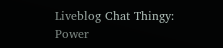Liveblog Chat Thingy: Power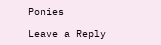Ponies

Leave a Reply